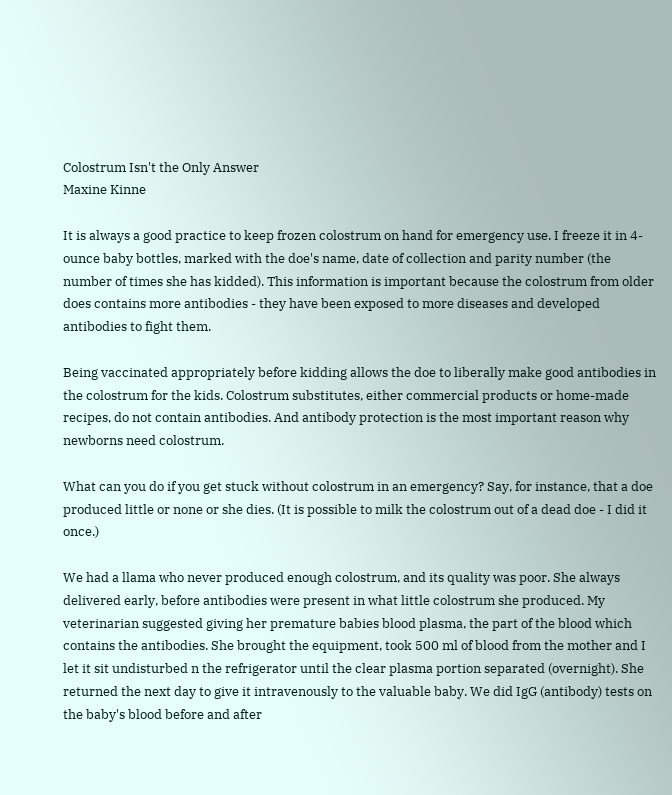Colostrum Isn't the Only Answer
Maxine Kinne

It is always a good practice to keep frozen colostrum on hand for emergency use. I freeze it in 4-ounce baby bottles, marked with the doe's name, date of collection and parity number (the number of times she has kidded). This information is important because the colostrum from older does contains more antibodies - they have been exposed to more diseases and developed antibodies to fight them.

Being vaccinated appropriately before kidding allows the doe to liberally make good antibodies in the colostrum for the kids. Colostrum substitutes, either commercial products or home-made recipes, do not contain antibodies. And antibody protection is the most important reason why newborns need colostrum.

What can you do if you get stuck without colostrum in an emergency? Say, for instance, that a doe produced little or none or she dies. (It is possible to milk the colostrum out of a dead doe - I did it once.)

We had a llama who never produced enough colostrum, and its quality was poor. She always delivered early, before antibodies were present in what little colostrum she produced. My veterinarian suggested giving her premature babies blood plasma, the part of the blood which contains the antibodies. She brought the equipment, took 500 ml of blood from the mother and I let it sit undisturbed n the refrigerator until the clear plasma portion separated (overnight). She returned the next day to give it intravenously to the valuable baby. We did IgG (antibody) tests on the baby's blood before and after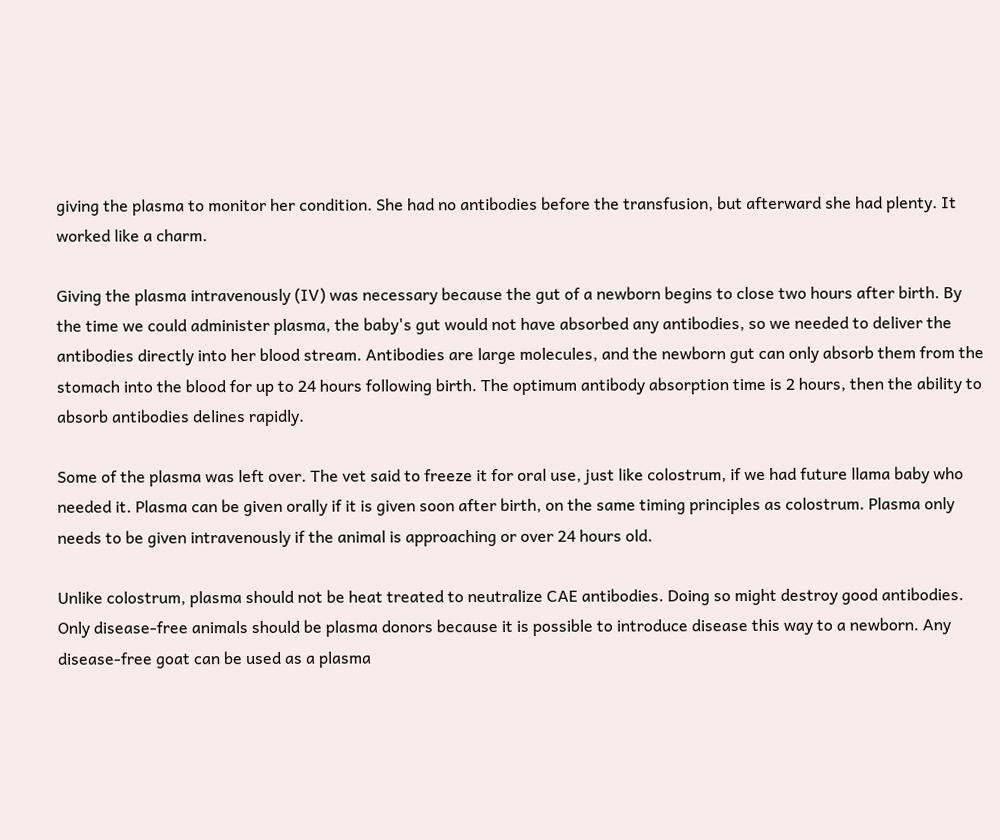giving the plasma to monitor her condition. She had no antibodies before the transfusion, but afterward she had plenty. It worked like a charm.

Giving the plasma intravenously (IV) was necessary because the gut of a newborn begins to close two hours after birth. By the time we could administer plasma, the baby's gut would not have absorbed any antibodies, so we needed to deliver the antibodies directly into her blood stream. Antibodies are large molecules, and the newborn gut can only absorb them from the stomach into the blood for up to 24 hours following birth. The optimum antibody absorption time is 2 hours, then the ability to absorb antibodies delines rapidly.

Some of the plasma was left over. The vet said to freeze it for oral use, just like colostrum, if we had future llama baby who needed it. Plasma can be given orally if it is given soon after birth, on the same timing principles as colostrum. Plasma only needs to be given intravenously if the animal is approaching or over 24 hours old.

Unlike colostrum, plasma should not be heat treated to neutralize CAE antibodies. Doing so might destroy good antibodies. Only disease-free animals should be plasma donors because it is possible to introduce disease this way to a newborn. Any disease-free goat can be used as a plasma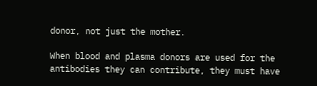donor, not just the mother.

When blood and plasma donors are used for the antibodies they can contribute, they must have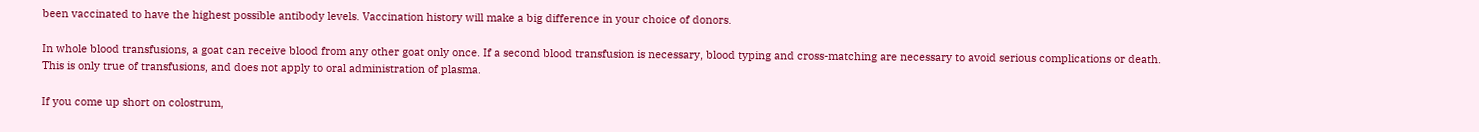been vaccinated to have the highest possible antibody levels. Vaccination history will make a big difference in your choice of donors.

In whole blood transfusions, a goat can receive blood from any other goat only once. If a second blood transfusion is necessary, blood typing and cross-matching are necessary to avoid serious complications or death. This is only true of transfusions, and does not apply to oral administration of plasma.

If you come up short on colostrum,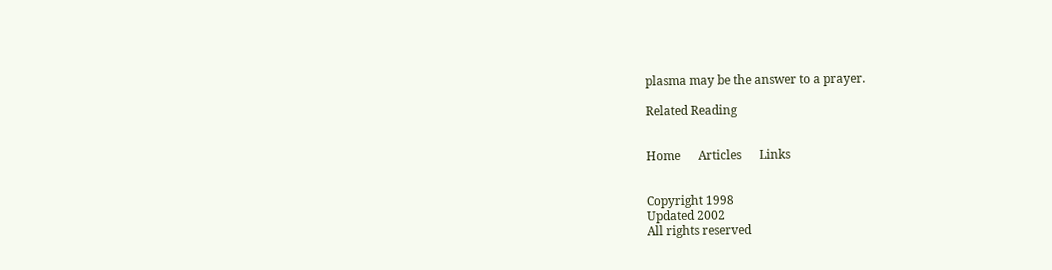plasma may be the answer to a prayer.

Related Reading


Home      Articles      Links


Copyright 1998
Updated 2002
All rights reserved